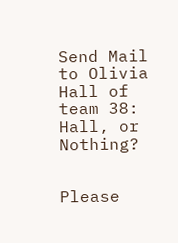Send Mail to Olivia Hall of team 38: Hall, or Nothing?


Please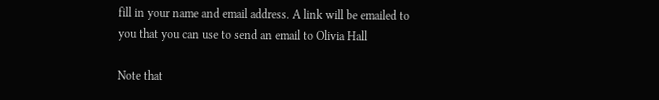fill in your name and email address. A link will be emailed to you that you can use to send an email to Olivia Hall

Note that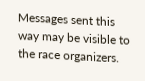Messages sent this way may be visible to the race organizers.